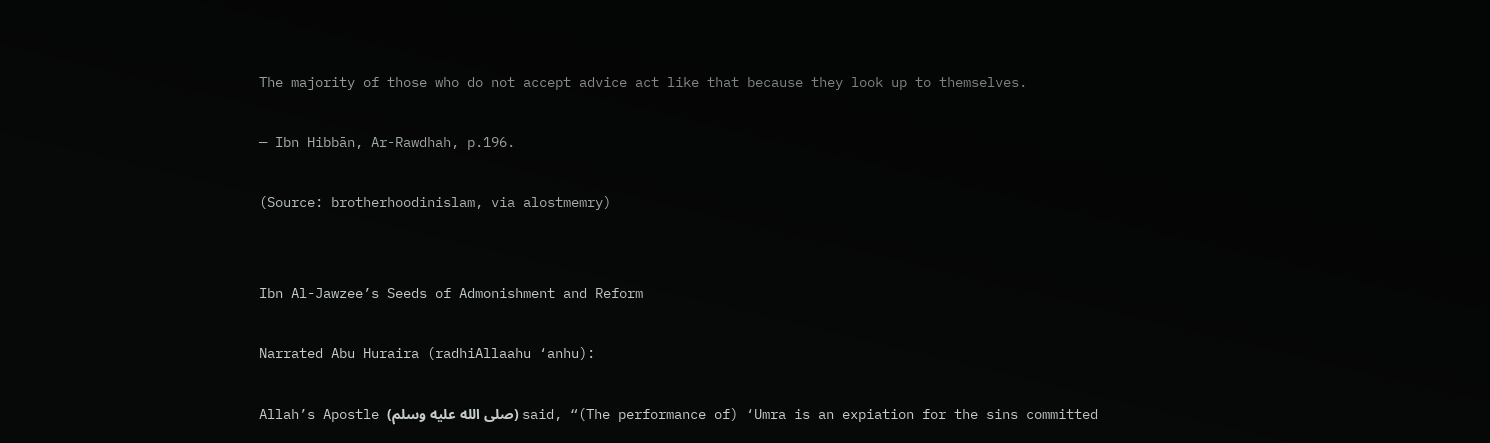The majority of those who do not accept advice act like that because they look up to themselves.

— Ibn Hibbān, Ar-Rawdhah, p.196.

(Source: brotherhoodinislam, via alostmemry)


Ibn Al-Jawzee’s Seeds of Admonishment and Reform

Narrated Abu Huraira (radhiAllaahu ‘anhu):

Allah’s Apostle (صلى الله عليه وسلم) said, “(The performance of) ‘Umra is an expiation for the sins committed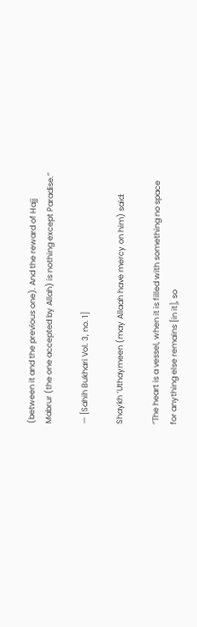(between it and the previous one). And the reward of Hajj Mabrur (the one accepted by Allah) is nothing except Paradise.”

— [Sahih Bukhari Vol. 3, no. 1]

Shaykh ’Uthaymeen (may Allaah have mercy on him) said:

“The heart is a vessel, when it is filled with something no space for anything else remains [in it], so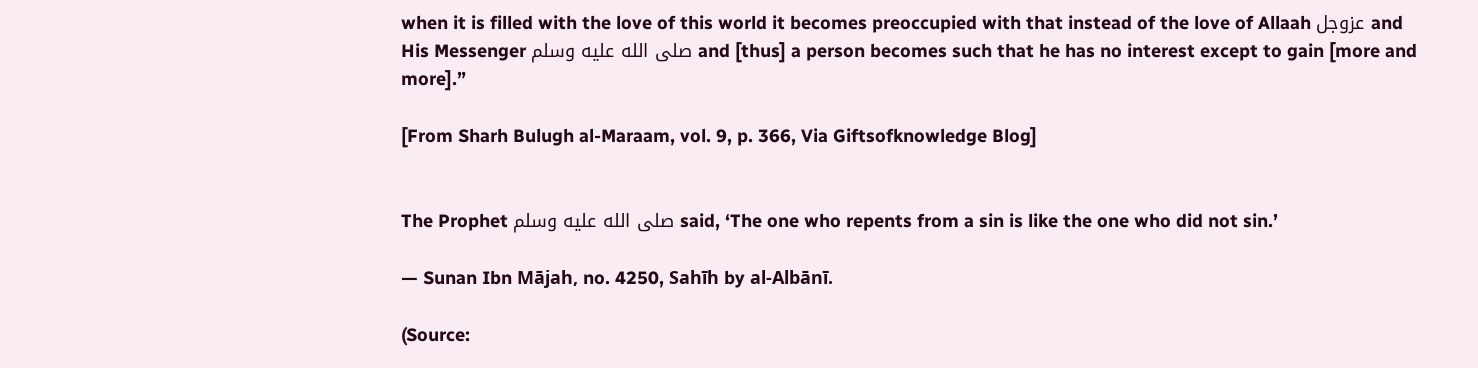when it is filled with the love of this world it becomes preoccupied with that instead of the love of Allaah عزوجل and His Messenger صلى الله عليه وسلم and [thus] a person becomes such that he has no interest except to gain [more and more].”

[From Sharh Bulugh al-Maraam, vol. 9, p. 366, Via Giftsofknowledge Blog]


The Prophet صلى الله عليه وسلم said, ‘The one who repents from a sin is like the one who did not sin.’

— Sunan Ibn Mājah, no. 4250, Sahīh by al-Albānī.

(Source: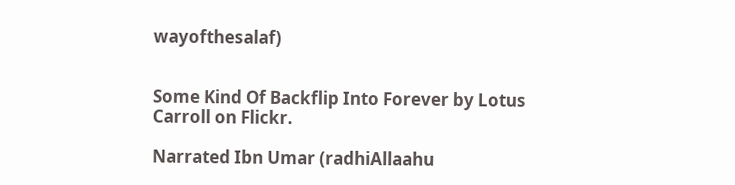wayofthesalaf)


Some Kind Of Backflip Into Forever by Lotus Carroll on Flickr.

Narrated Ibn Umar (radhiAllaahu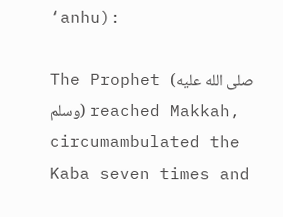‘anhu):

The Prophet (صلى الله عليه وسلم) reached Makkah, circumambulated the Kaba seven times and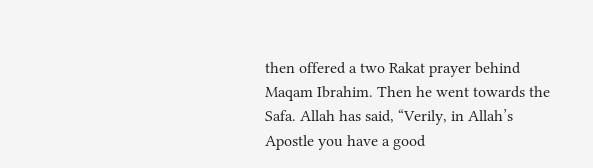then offered a two Rakat prayer behind Maqam Ibrahim. Then he went towards the Safa. Allah has said, “Verily, in Allah’s Apostle you have a good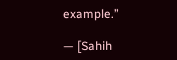example.”

— [Sahih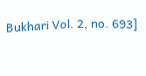Bukhari Vol. 2, no. 693]